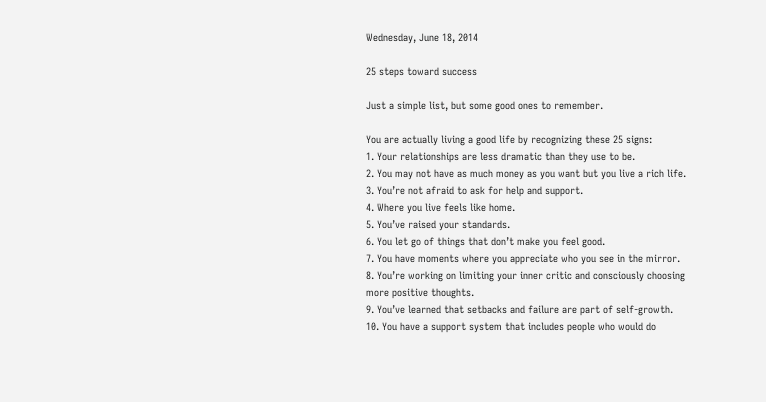Wednesday, June 18, 2014

25 steps toward success

Just a simple list, but some good ones to remember.

You are actually living a good life by recognizing these 25 signs:
1. Your relationships are less dramatic than they use to be.
2. You may not have as much money as you want but you live a rich life.
3. You’re not afraid to ask for help and support.
4. Where you live feels like home.
5. You’ve raised your standards.
6. You let go of things that don’t make you feel good.
7. You have moments where you appreciate who you see in the mirror.
8. You’re working on limiting your inner critic and consciously choosing more positive thoughts.
9. You’ve learned that setbacks and failure are part of self-growth.
10. You have a support system that includes people who would do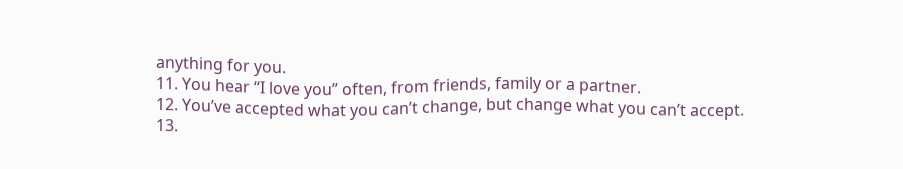anything for you.
11. You hear “I love you” often, from friends, family or a partner.
12. You’ve accepted what you can’t change, but change what you can’t accept.
13.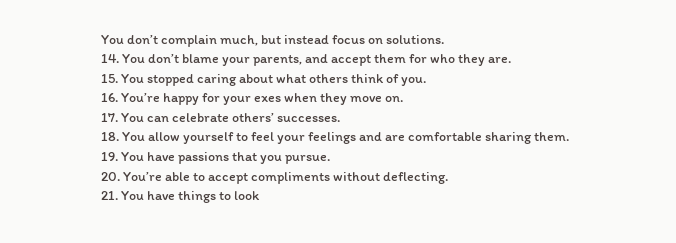You don’t complain much, but instead focus on solutions.
14. You don’t blame your parents, and accept them for who they are.
15. You stopped caring about what others think of you.
16. You’re happy for your exes when they move on.
17. You can celebrate others’ successes.
18. You allow yourself to feel your feelings and are comfortable sharing them.
19. You have passions that you pursue.
20. You’re able to accept compliments without deflecting.
21. You have things to look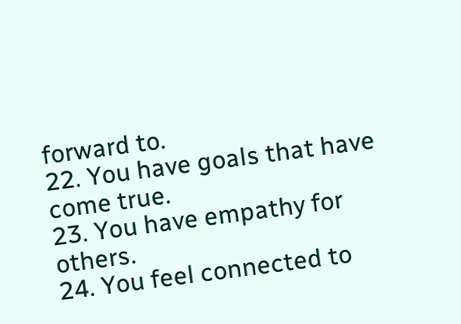forward to.
22. You have goals that have come true.
23. You have empathy for others.
24. You feel connected to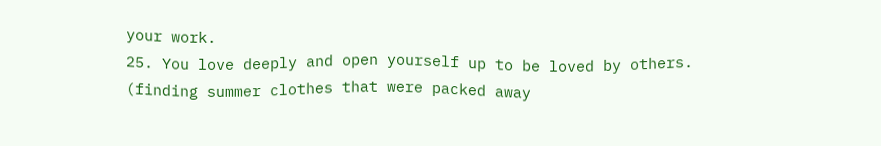your work.
25. You love deeply and open yourself up to be loved by others.
(finding summer clothes that were packed away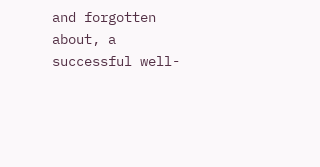and forgotten about, a successful well-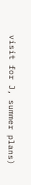visit for J, summer plans)